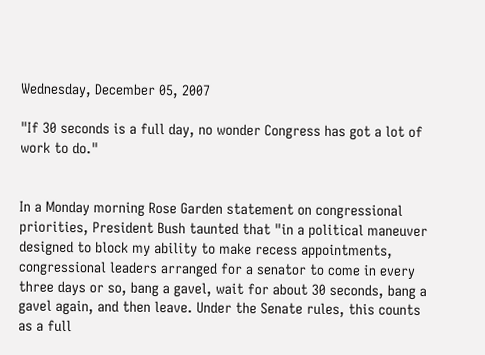Wednesday, December 05, 2007

"If 30 seconds is a full day, no wonder Congress has got a lot of work to do."


In a Monday morning Rose Garden statement on congressional priorities, President Bush taunted that "in a political maneuver designed to block my ability to make recess appointments, congressional leaders arranged for a senator to come in every three days or so, bang a gavel, wait for about 30 seconds, bang a gavel again, and then leave. Under the Senate rules, this counts as a full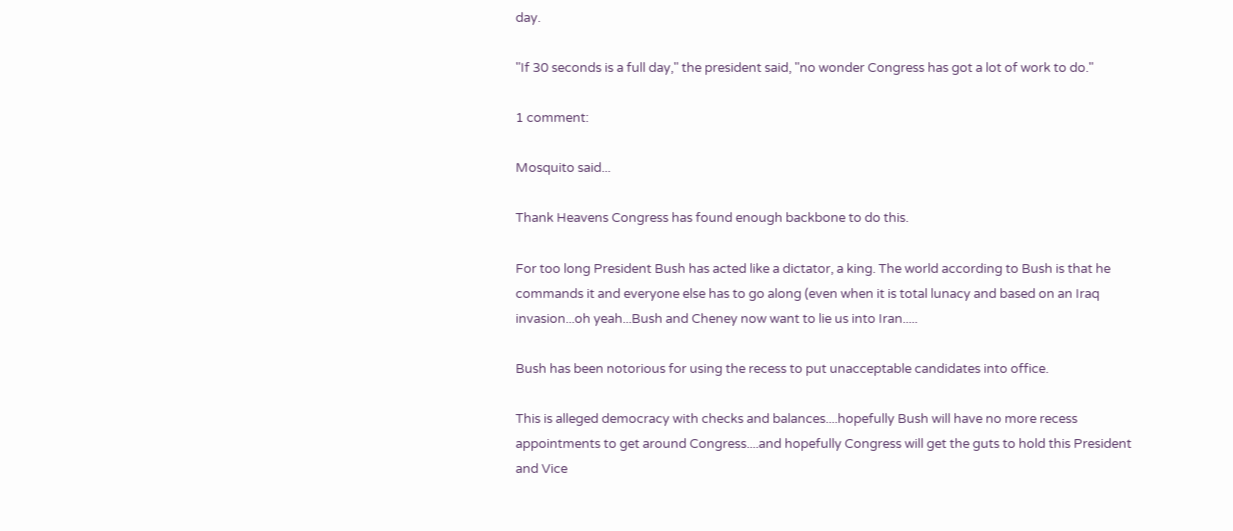day.

"If 30 seconds is a full day," the president said, "no wonder Congress has got a lot of work to do."

1 comment:

Mosquito said...

Thank Heavens Congress has found enough backbone to do this.

For too long President Bush has acted like a dictator, a king. The world according to Bush is that he commands it and everyone else has to go along (even when it is total lunacy and based on an Iraq invasion...oh yeah...Bush and Cheney now want to lie us into Iran.....

Bush has been notorious for using the recess to put unacceptable candidates into office.

This is alleged democracy with checks and balances....hopefully Bush will have no more recess appointments to get around Congress....and hopefully Congress will get the guts to hold this President and Vice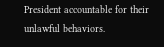President accountable for their unlawful behaviors.